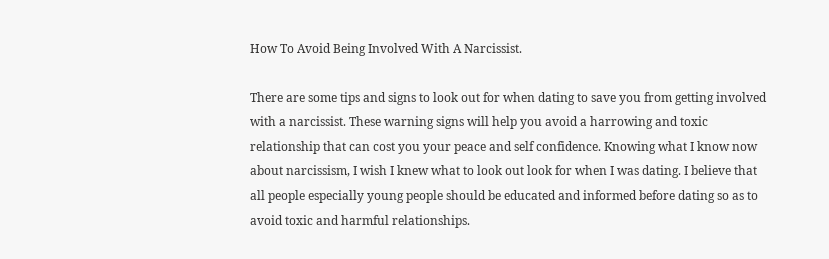How To Avoid Being Involved With A Narcissist.

There are some tips and signs to look out for when dating to save you from getting involved with a narcissist. These warning signs will help you avoid a harrowing and toxic relationship that can cost you your peace and self confidence. Knowing what I know now about narcissism, I wish I knew what to look out look for when I was dating. I believe that all people especially young people should be educated and informed before dating so as to avoid toxic and harmful relationships.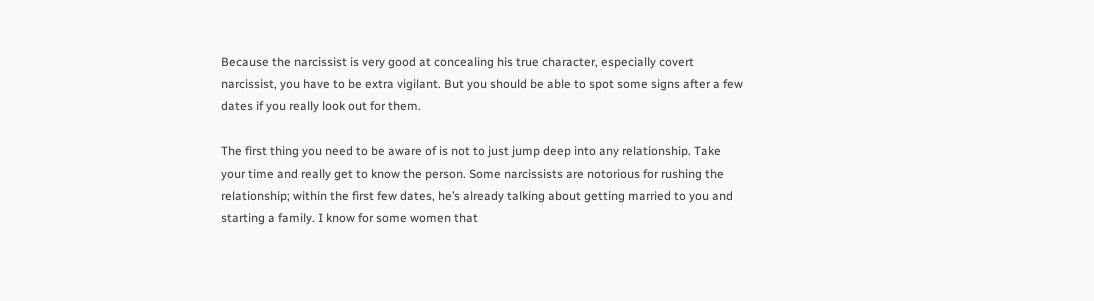Because the narcissist is very good at concealing his true character, especially covert narcissist, you have to be extra vigilant. But you should be able to spot some signs after a few dates if you really look out for them.

The first thing you need to be aware of is not to just jump deep into any relationship. Take your time and really get to know the person. Some narcissists are notorious for rushing the relationship; within the first few dates, he’s already talking about getting married to you and starting a family. I know for some women that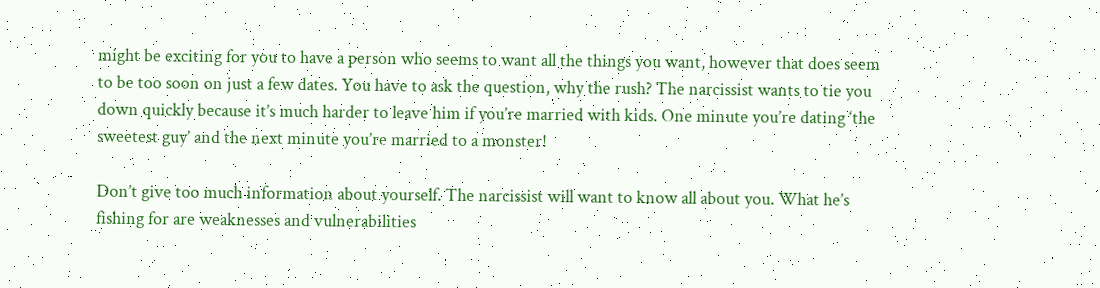might be exciting for you to have a person who seems to want all the things you want, however that does seem to be too soon on just a few dates. You have to ask the question, why the rush? The narcissist wants to tie you down quickly because it’s much harder to leave him if you’re married with kids. One minute you’re dating ‘the sweetest guy’ and the next minute you’re married to a monster!

Don’t give too much information about yourself. The narcissist will want to know all about you. What he’s fishing for are weaknesses and vulnerabilities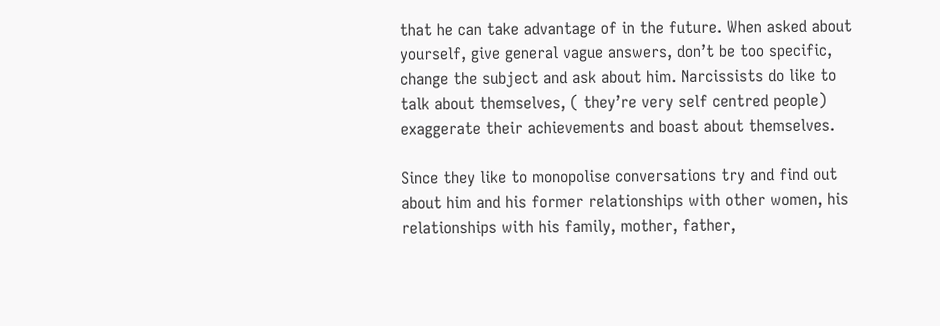that he can take advantage of in the future. When asked about yourself, give general vague answers, don’t be too specific, change the subject and ask about him. Narcissists do like to talk about themselves, ( they’re very self centred people) exaggerate their achievements and boast about themselves.

Since they like to monopolise conversations try and find out about him and his former relationships with other women, his relationships with his family, mother, father,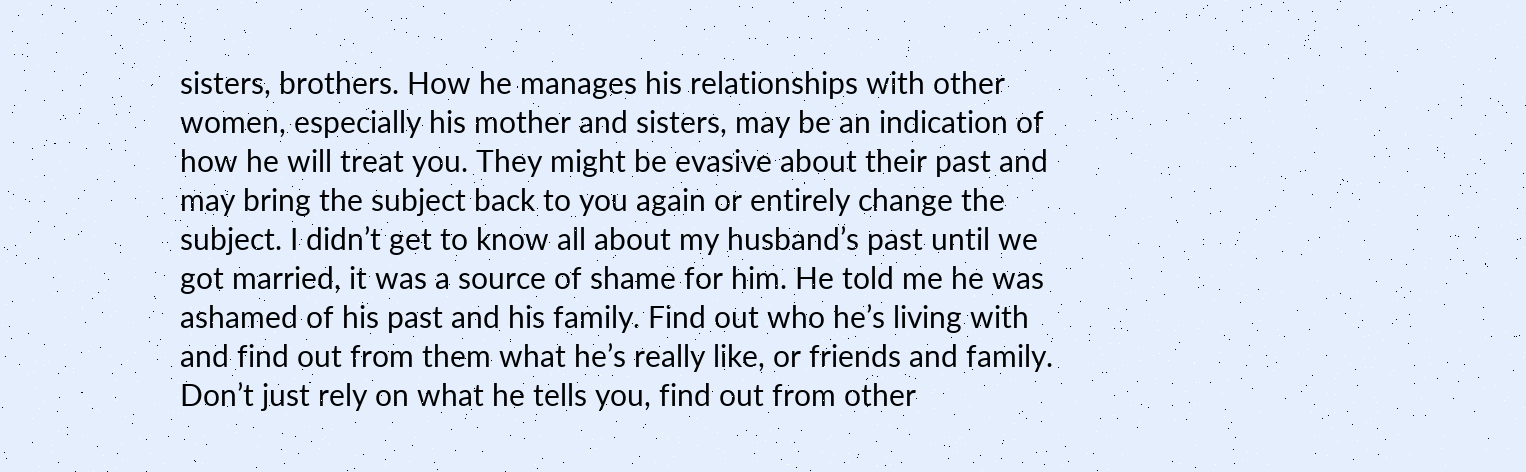sisters, brothers. How he manages his relationships with other women, especially his mother and sisters, may be an indication of how he will treat you. They might be evasive about their past and may bring the subject back to you again or entirely change the subject. I didn’t get to know all about my husband’s past until we got married, it was a source of shame for him. He told me he was ashamed of his past and his family. Find out who he’s living with and find out from them what he’s really like, or friends and family. Don’t just rely on what he tells you, find out from other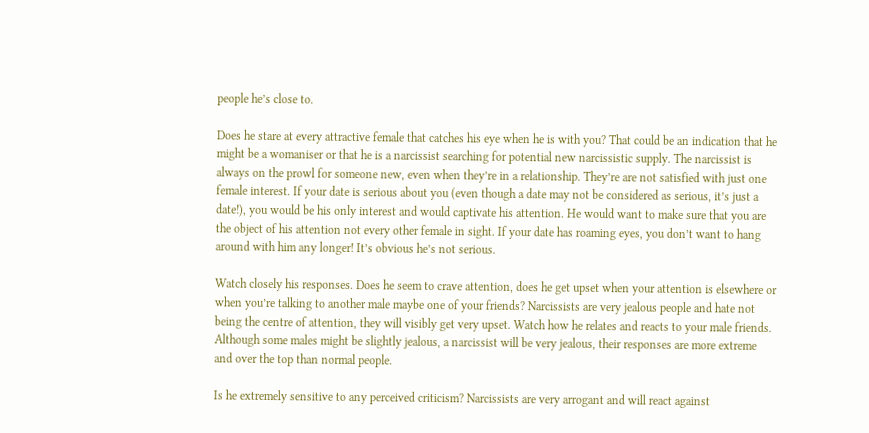people he’s close to.

Does he stare at every attractive female that catches his eye when he is with you? That could be an indication that he might be a womaniser or that he is a narcissist searching for potential new narcissistic supply. The narcissist is always on the prowl for someone new, even when they’re in a relationship. They’re are not satisfied with just one female interest. If your date is serious about you (even though a date may not be considered as serious, it’s just a date!), you would be his only interest and would captivate his attention. He would want to make sure that you are the object of his attention not every other female in sight. If your date has roaming eyes, you don’t want to hang around with him any longer! It’s obvious he’s not serious.

Watch closely his responses. Does he seem to crave attention, does he get upset when your attention is elsewhere or when you’re talking to another male maybe one of your friends? Narcissists are very jealous people and hate not being the centre of attention, they will visibly get very upset. Watch how he relates and reacts to your male friends. Although some males might be slightly jealous, a narcissist will be very jealous, their responses are more extreme and over the top than normal people.

Is he extremely sensitive to any perceived criticism? Narcissists are very arrogant and will react against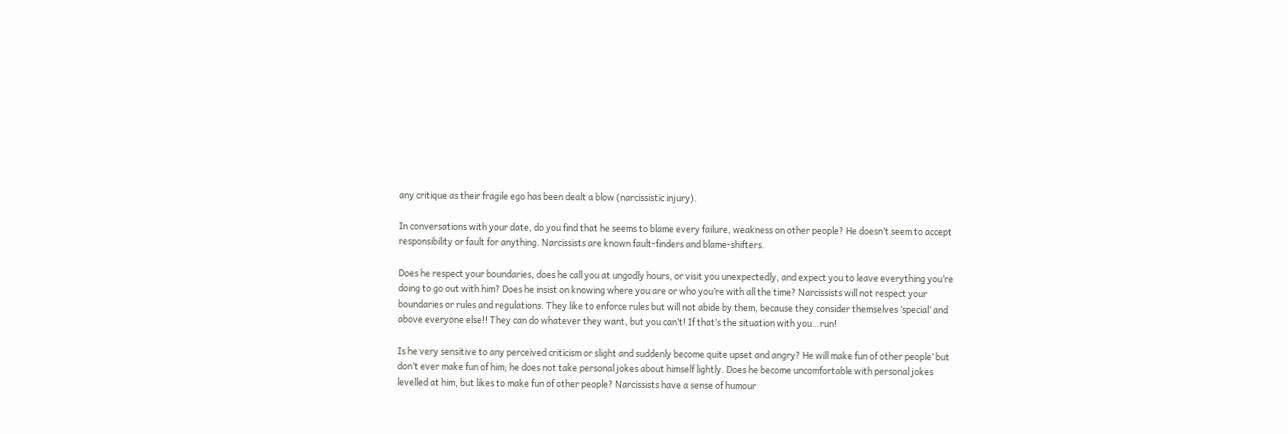any critique as their fragile ego has been dealt a blow (narcissistic injury).

In conversations with your date, do you find that he seems to blame every failure, weakness on other people? He doesn’t seem to accept responsibility or fault for anything. Narcissists are known fault-finders and blame-shifters.

Does he respect your boundaries, does he call you at ungodly hours, or visit you unexpectedly, and expect you to leave everything you’re doing to go out with him? Does he insist on knowing where you are or who you’re with all the time? Narcissists will not respect your boundaries or rules and regulations. They like to enforce rules but will not abide by them, because they consider themselves ‘special’ and above everyone else!! They can do whatever they want, but you can’t! If that’s the situation with you…run!

Is he very sensitive to any perceived criticism or slight and suddenly become quite upset and angry? He will make fun of other people’ but don’t ever make fun of him; he does not take personal jokes about himself lightly. Does he become uncomfortable with personal jokes levelled at him, but likes to make fun of other people? Narcissists have a sense of humour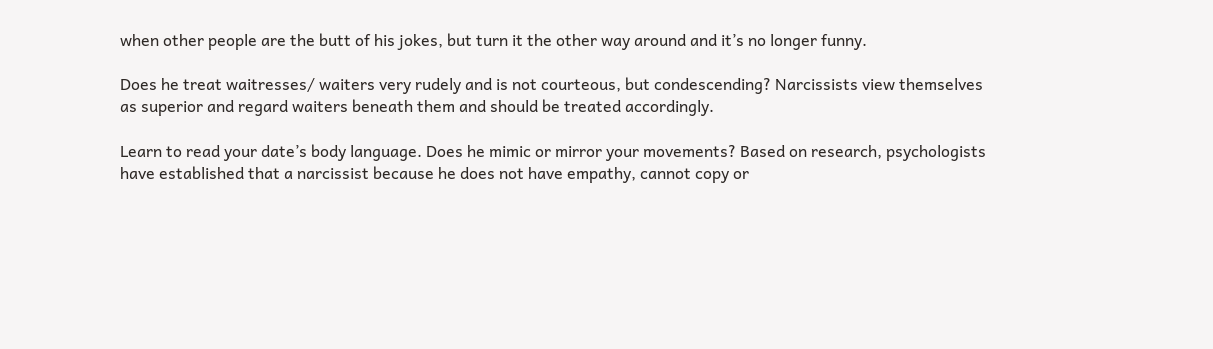when other people are the butt of his jokes, but turn it the other way around and it’s no longer funny.

Does he treat waitresses/ waiters very rudely and is not courteous, but condescending? Narcissists view themselves as superior and regard waiters beneath them and should be treated accordingly.

Learn to read your date’s body language. Does he mimic or mirror your movements? Based on research, psychologists have established that a narcissist because he does not have empathy, cannot copy or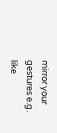mirror your gestures e.g. like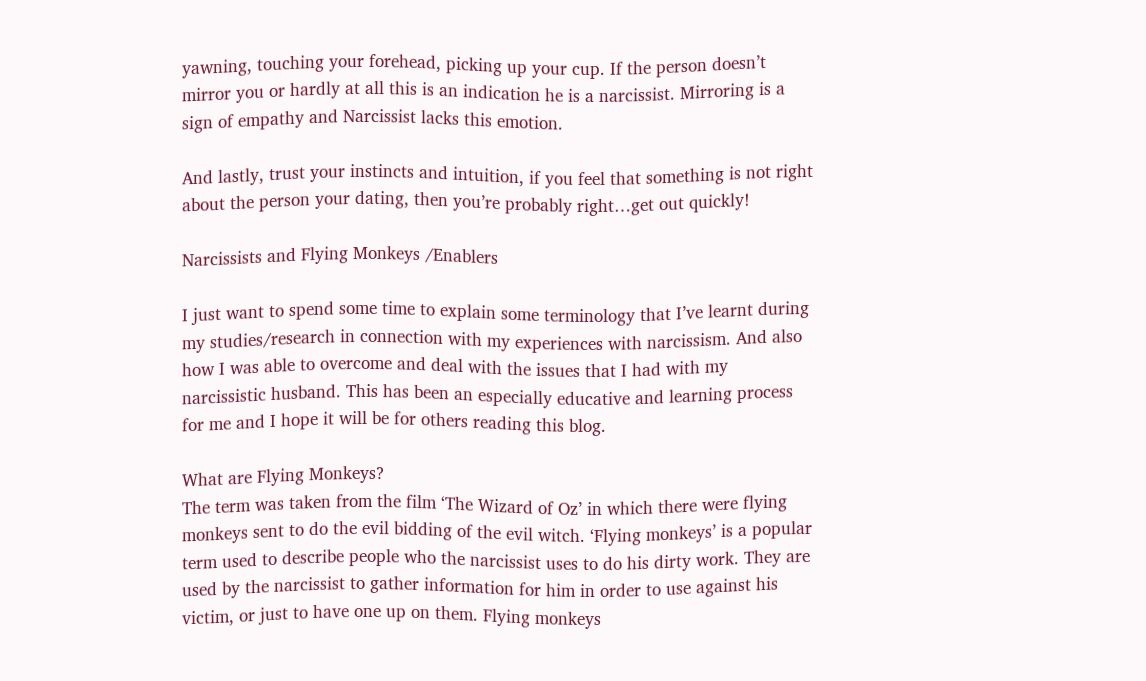yawning, touching your forehead, picking up your cup. If the person doesn’t mirror you or hardly at all this is an indication he is a narcissist. Mirroring is a sign of empathy and Narcissist lacks this emotion.

And lastly, trust your instincts and intuition, if you feel that something is not right about the person your dating, then you’re probably right…get out quickly!

Narcissists and Flying Monkeys /Enablers

I just want to spend some time to explain some terminology that I’ve learnt during my studies/research in connection with my experiences with narcissism. And also how I was able to overcome and deal with the issues that I had with my narcissistic husband. This has been an especially educative and learning process for me and I hope it will be for others reading this blog.

What are Flying Monkeys?
The term was taken from the film ‘The Wizard of Oz’ in which there were flying monkeys sent to do the evil bidding of the evil witch. ‘Flying monkeys’ is a popular term used to describe people who the narcissist uses to do his dirty work. They are used by the narcissist to gather information for him in order to use against his victim, or just to have one up on them. Flying monkeys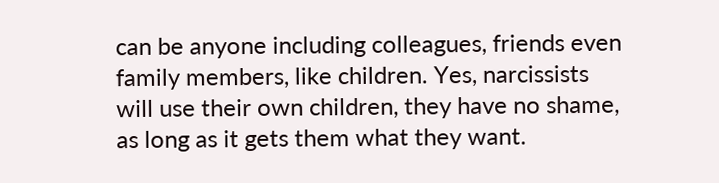can be anyone including colleagues, friends even family members, like children. Yes, narcissists will use their own children, they have no shame, as long as it gets them what they want.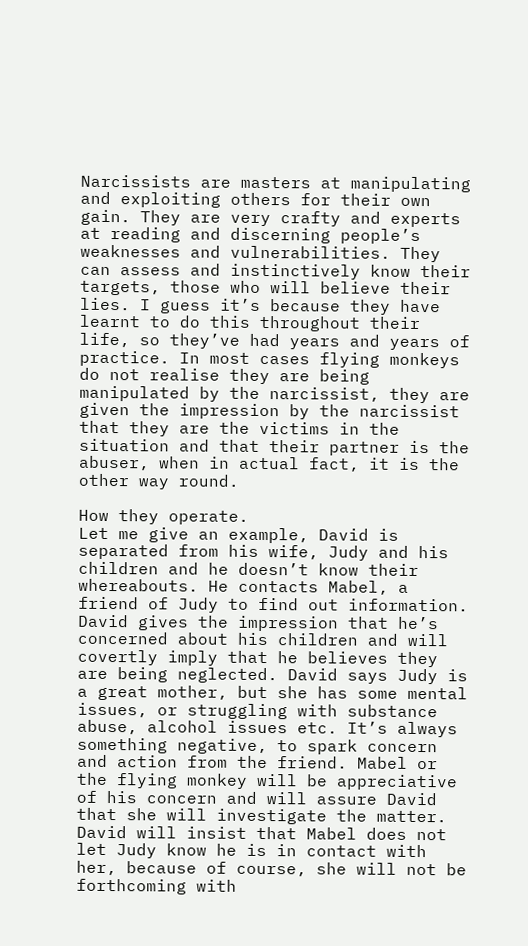Narcissists are masters at manipulating and exploiting others for their own gain. They are very crafty and experts at reading and discerning people’s weaknesses and vulnerabilities. They can assess and instinctively know their targets, those who will believe their lies. I guess it’s because they have learnt to do this throughout their life, so they’ve had years and years of practice. In most cases flying monkeys do not realise they are being manipulated by the narcissist, they are given the impression by the narcissist that they are the victims in the situation and that their partner is the abuser, when in actual fact, it is the other way round.

How they operate.
Let me give an example, David is separated from his wife, Judy and his children and he doesn’t know their whereabouts. He contacts Mabel, a friend of Judy to find out information. David gives the impression that he’s concerned about his children and will covertly imply that he believes they are being neglected. David says Judy is a great mother, but she has some mental issues, or struggling with substance abuse, alcohol issues etc. It’s always something negative, to spark concern and action from the friend. Mabel or the flying monkey will be appreciative of his concern and will assure David that she will investigate the matter. David will insist that Mabel does not let Judy know he is in contact with her, because of course, she will not be forthcoming with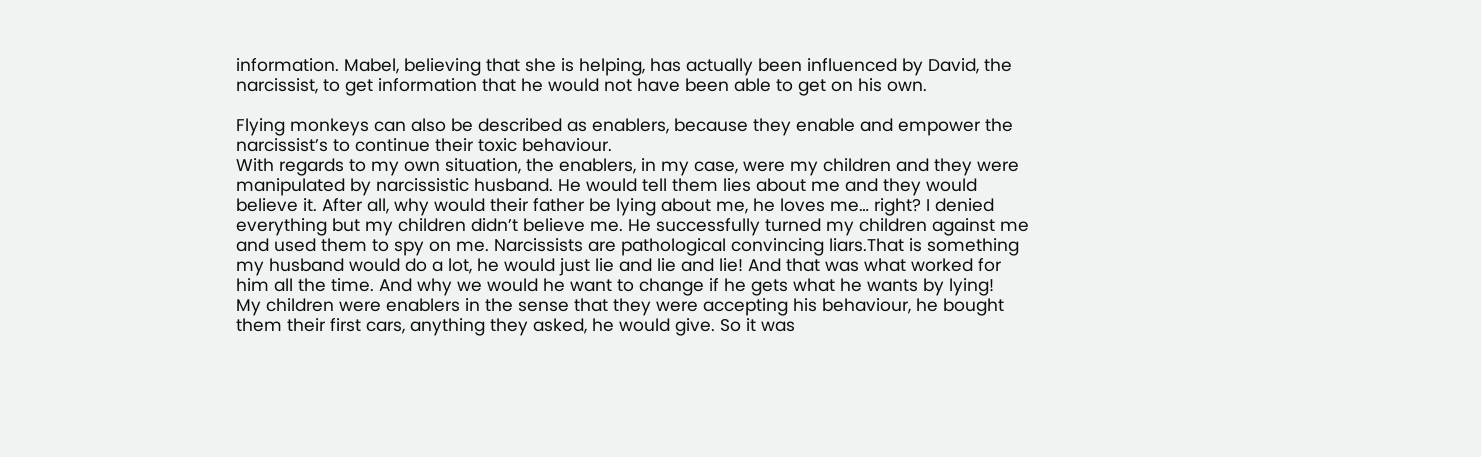information. Mabel, believing that she is helping, has actually been influenced by David, the narcissist, to get information that he would not have been able to get on his own.

Flying monkeys can also be described as enablers, because they enable and empower the narcissist’s to continue their toxic behaviour.
With regards to my own situation, the enablers, in my case, were my children and they were manipulated by narcissistic husband. He would tell them lies about me and they would believe it. After all, why would their father be lying about me, he loves me… right? I denied everything but my children didn’t believe me. He successfully turned my children against me and used them to spy on me. Narcissists are pathological convincing liars.That is something my husband would do a lot, he would just lie and lie and lie! And that was what worked for him all the time. And why we would he want to change if he gets what he wants by lying!
My children were enablers in the sense that they were accepting his behaviour, he bought them their first cars, anything they asked, he would give. So it was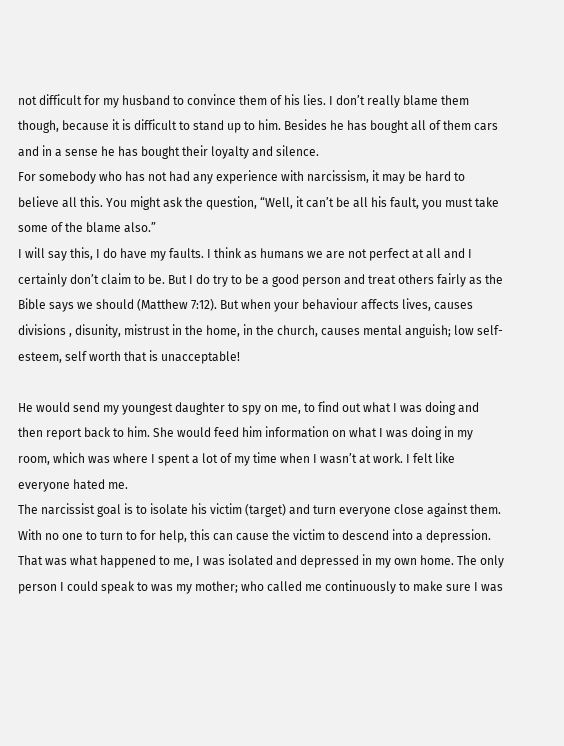not difficult for my husband to convince them of his lies. I don’t really blame them though, because it is difficult to stand up to him. Besides he has bought all of them cars and in a sense he has bought their loyalty and silence.
For somebody who has not had any experience with narcissism, it may be hard to believe all this. You might ask the question, “Well, it can’t be all his fault, you must take some of the blame also.”
I will say this, I do have my faults. I think as humans we are not perfect at all and I certainly don’t claim to be. But I do try to be a good person and treat others fairly as the Bible says we should (Matthew 7:12). But when your behaviour affects lives, causes divisions , disunity, mistrust in the home, in the church, causes mental anguish; low self-esteem, self worth that is unacceptable!

He would send my youngest daughter to spy on me, to find out what I was doing and then report back to him. She would feed him information on what I was doing in my room, which was where I spent a lot of my time when I wasn’t at work. I felt like everyone hated me.
The narcissist goal is to isolate his victim (target) and turn everyone close against them. With no one to turn to for help, this can cause the victim to descend into a depression. That was what happened to me, I was isolated and depressed in my own home. The only person I could speak to was my mother; who called me continuously to make sure I was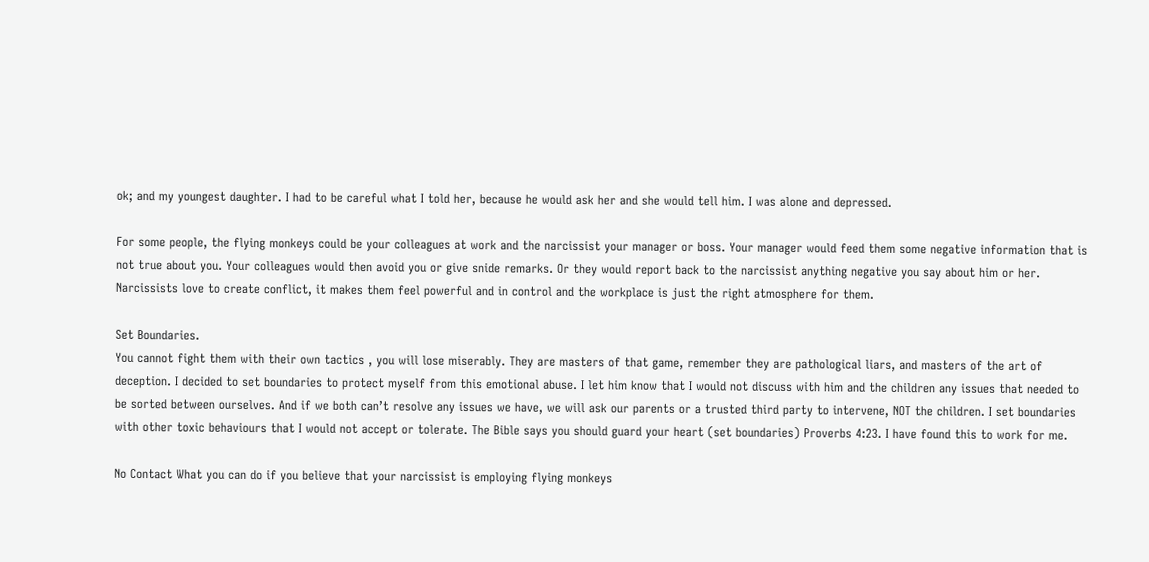ok; and my youngest daughter. I had to be careful what I told her, because he would ask her and she would tell him. I was alone and depressed.

For some people, the flying monkeys could be your colleagues at work and the narcissist your manager or boss. Your manager would feed them some negative information that is not true about you. Your colleagues would then avoid you or give snide remarks. Or they would report back to the narcissist anything negative you say about him or her. Narcissists love to create conflict, it makes them feel powerful and in control and the workplace is just the right atmosphere for them.

Set Boundaries.
You cannot fight them with their own tactics , you will lose miserably. They are masters of that game, remember they are pathological liars, and masters of the art of deception. I decided to set boundaries to protect myself from this emotional abuse. I let him know that I would not discuss with him and the children any issues that needed to be sorted between ourselves. And if we both can’t resolve any issues we have, we will ask our parents or a trusted third party to intervene, NOT the children. I set boundaries with other toxic behaviours that I would not accept or tolerate. The Bible says you should guard your heart (set boundaries) Proverbs 4:23. I have found this to work for me.

No Contact What you can do if you believe that your narcissist is employing flying monkeys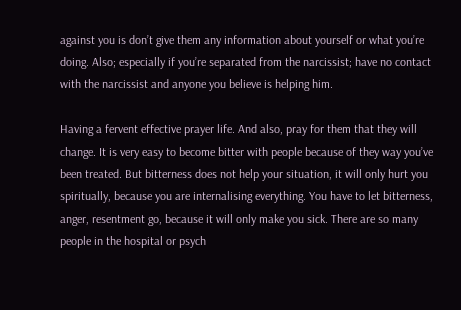against you is don’t give them any information about yourself or what you’re doing. Also; especially if you’re separated from the narcissist; have no contact with the narcissist and anyone you believe is helping him.

Having a fervent effective prayer life. And also, pray for them that they will change. It is very easy to become bitter with people because of they way you’ve been treated. But bitterness does not help your situation, it will only hurt you spiritually, because you are internalising everything. You have to let bitterness, anger, resentment go, because it will only make you sick. There are so many people in the hospital or psych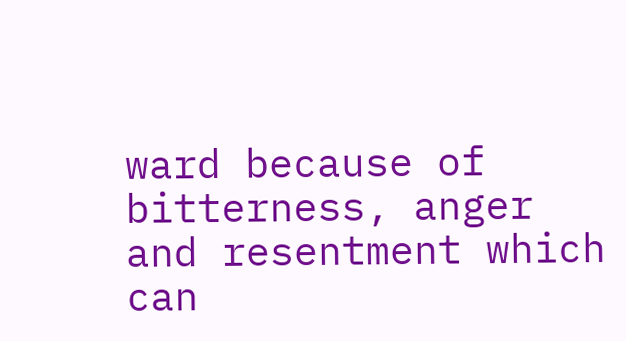ward because of bitterness, anger and resentment which can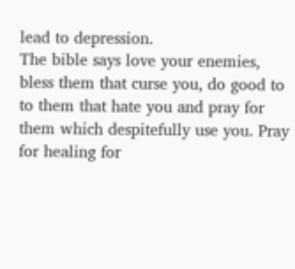lead to depression.
The bible says love your enemies, bless them that curse you, do good to to them that hate you and pray for them which despitefully use you. Pray for healing for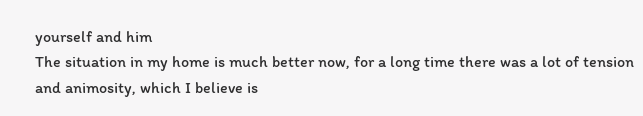yourself and him
The situation in my home is much better now, for a long time there was a lot of tension and animosity, which I believe is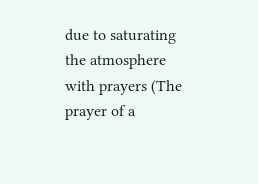due to saturating the atmosphere with prayers (The prayer of a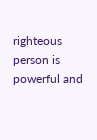righteous person is powerful and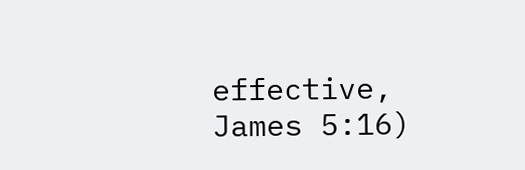effective, James 5:16)